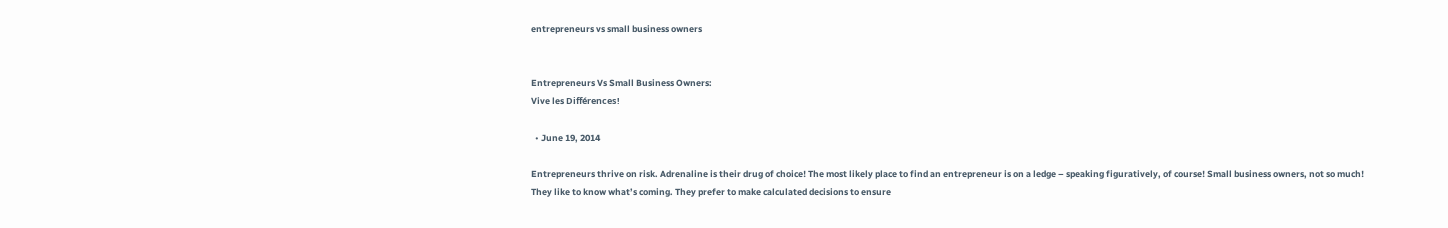entrepreneurs vs small business owners


Entrepreneurs Vs Small Business Owners:
Vive les Différences!

  • June 19, 2014

Entrepreneurs thrive on risk. Adrenaline is their drug of choice! The most likely place to find an entrepreneur is on a ledge – speaking figuratively, of course! Small business owners, not so much! They like to know what’s coming. They prefer to make calculated decisions to ensure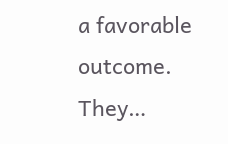a favorable outcome. They…